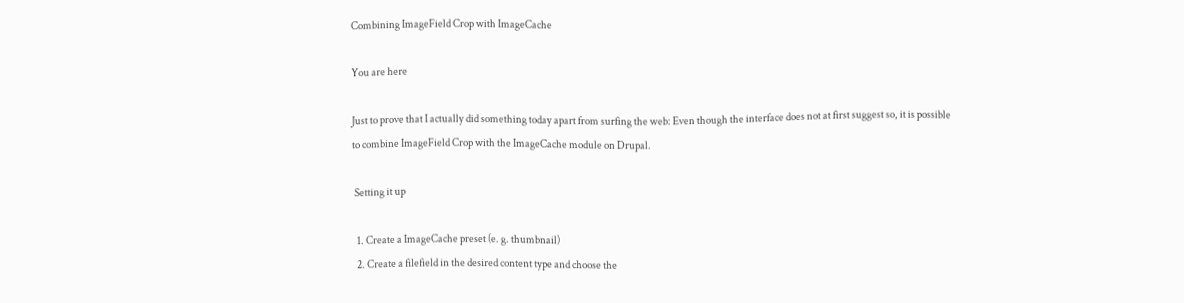Combining ImageField Crop with ImageCache

You are here

Just to prove that I actually did something today apart from surfing the web: Even though the interface does not at first suggest so, it is possible to combine ImageField Crop with the ImageCache module on Drupal.

 Setting it up

  1. Create a ImageCache preset (e. g. thumbnail)
  2. Create a filefield in the desired content type and choose the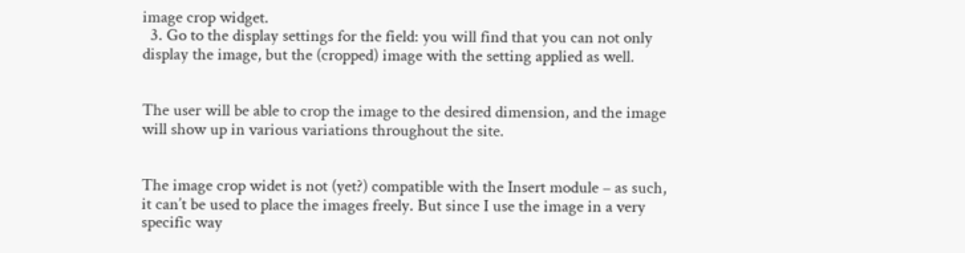image crop widget.
  3. Go to the display settings for the field: you will find that you can not only display the image, but the (cropped) image with the setting applied as well.


The user will be able to crop the image to the desired dimension, and the image will show up in various variations throughout the site.


The image crop widet is not (yet?) compatible with the Insert module – as such, it can’t be used to place the images freely. But since I use the image in a very specific way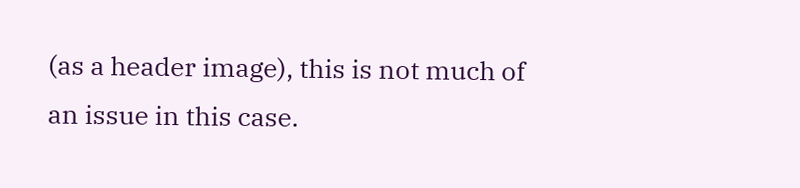(as a header image), this is not much of an issue in this case.